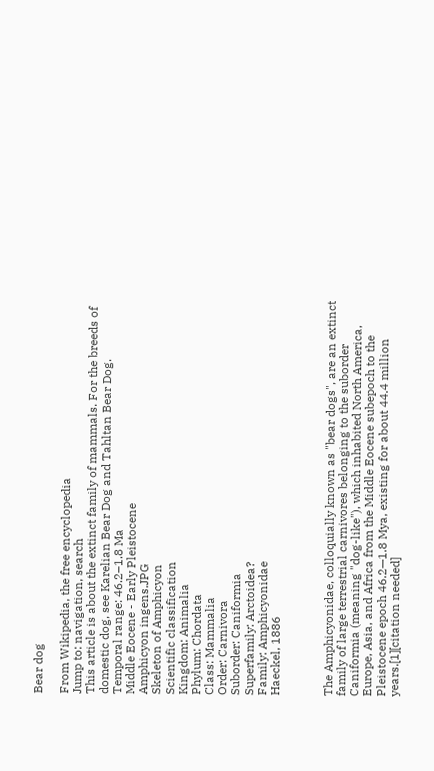Bear dog

From Wikipedia, the free encyclopedia
Jump to: navigation, search
This article is about the extinct family of mammals. For the breeds of domestic dog, see Karelian Bear Dog and Tahltan Bear Dog.
Temporal range: 46.2–1.8 Ma
Middle Eocene - Early Pleistocene
Amphicyon ingens.JPG
Skeleton of Amphicyon
Scientific classification
Kingdom: Animalia
Phylum: Chordata
Class: Mammalia
Order: Carnivora
Suborder: Caniformia
Superfamily: Arctoidea?
Family: Amphicyonidae
Haeckel, 1886



The Amphicyonidae, colloquially known as "bear dogs", are an extinct family of large terrestrial carnivores belonging to the suborder Caniformia (meaning "dog-like"), which inhabited North America, Europe, Asia, and Africa from the Middle Eocene subepoch to the Pleistocene epoch 46.2—1.8 Mya, existing for about 44.4 million years.[1][citation needed]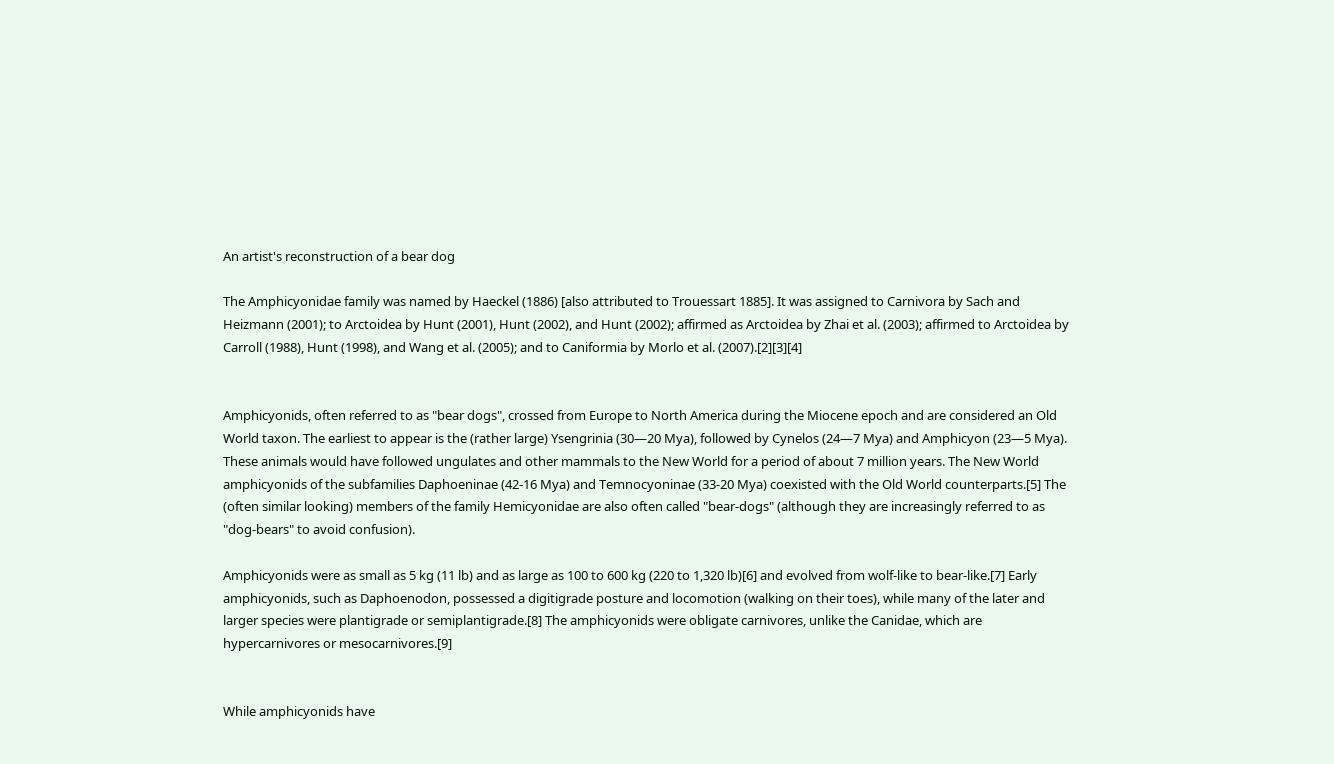An artist's reconstruction of a bear dog

The Amphicyonidae family was named by Haeckel (1886) [also attributed to Trouessart 1885]. It was assigned to Carnivora by Sach and Heizmann (2001); to Arctoidea by Hunt (2001), Hunt (2002), and Hunt (2002); affirmed as Arctoidea by Zhai et al. (2003); affirmed to Arctoidea by Carroll (1988), Hunt (1998), and Wang et al. (2005); and to Caniformia by Morlo et al. (2007).[2][3][4]


Amphicyonids, often referred to as "bear dogs", crossed from Europe to North America during the Miocene epoch and are considered an Old World taxon. The earliest to appear is the (rather large) Ysengrinia (30—20 Mya), followed by Cynelos (24—7 Mya) and Amphicyon (23—5 Mya). These animals would have followed ungulates and other mammals to the New World for a period of about 7 million years. The New World amphicyonids of the subfamilies Daphoeninae (42-16 Mya) and Temnocyoninae (33-20 Mya) coexisted with the Old World counterparts.[5] The (often similar looking) members of the family Hemicyonidae are also often called "bear-dogs" (although they are increasingly referred to as "dog-bears" to avoid confusion).

Amphicyonids were as small as 5 kg (11 lb) and as large as 100 to 600 kg (220 to 1,320 lb)[6] and evolved from wolf-like to bear-like.[7] Early amphicyonids, such as Daphoenodon, possessed a digitigrade posture and locomotion (walking on their toes), while many of the later and larger species were plantigrade or semiplantigrade.[8] The amphicyonids were obligate carnivores, unlike the Canidae, which are hypercarnivores or mesocarnivores.[9]


While amphicyonids have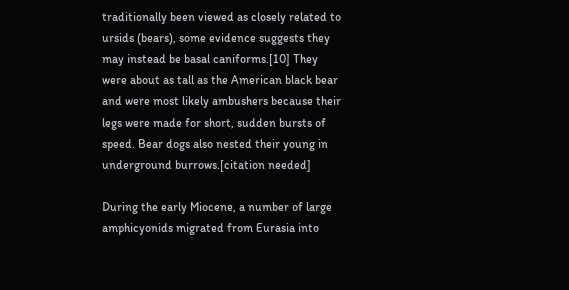traditionally been viewed as closely related to ursids (bears), some evidence suggests they may instead be basal caniforms.[10] They were about as tall as the American black bear and were most likely ambushers because their legs were made for short, sudden bursts of speed. Bear dogs also nested their young in underground burrows.[citation needed]

During the early Miocene, a number of large amphicyonids migrated from Eurasia into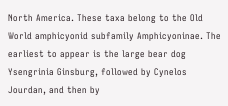North America. These taxa belong to the Old World amphicyonid subfamily Amphicyoninae. The earliest to appear is the large bear dog Ysengrinia Ginsburg, followed by Cynelos Jourdan, and then by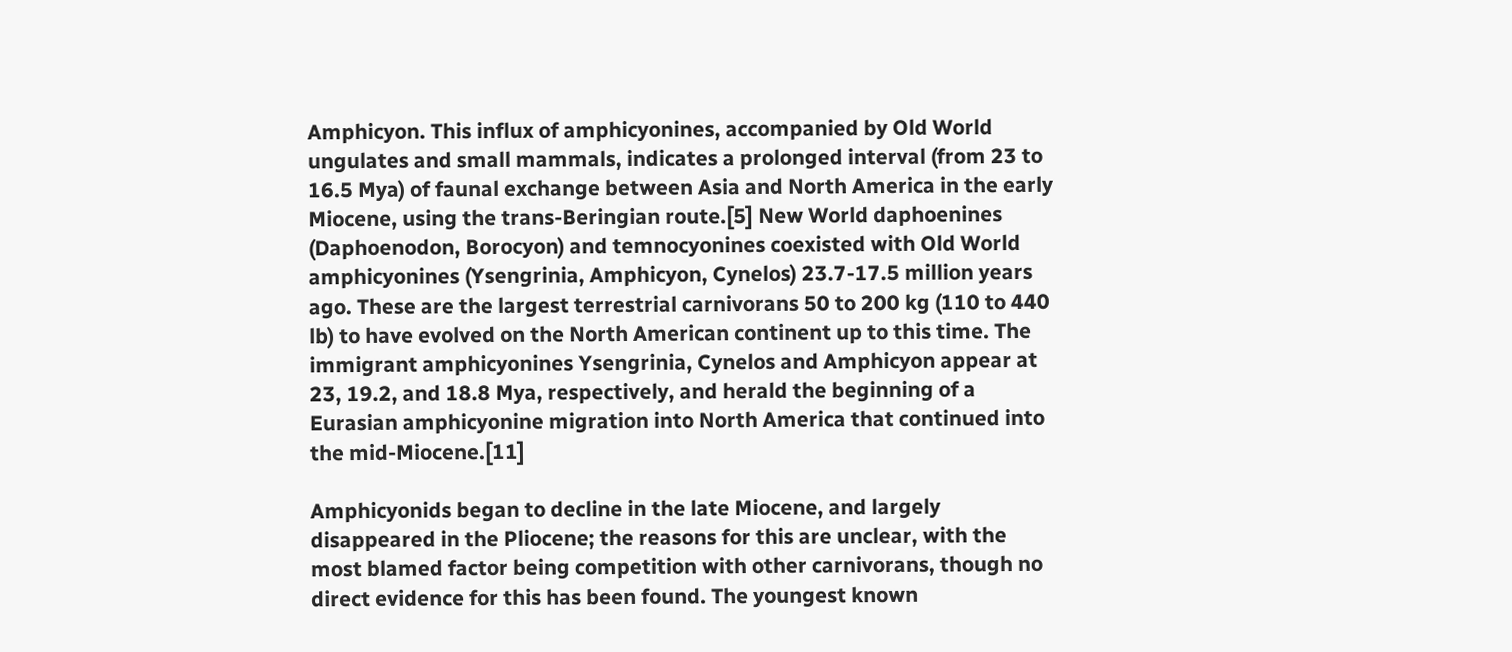Amphicyon. This influx of amphicyonines, accompanied by Old World ungulates and small mammals, indicates a prolonged interval (from 23 to 16.5 Mya) of faunal exchange between Asia and North America in the early Miocene, using the trans-Beringian route.[5] New World daphoenines (Daphoenodon, Borocyon) and temnocyonines coexisted with Old World amphicyonines (Ysengrinia, Amphicyon, Cynelos) 23.7-17.5 million years ago. These are the largest terrestrial carnivorans 50 to 200 kg (110 to 440 lb) to have evolved on the North American continent up to this time. The immigrant amphicyonines Ysengrinia, Cynelos and Amphicyon appear at 23, 19.2, and 18.8 Mya, respectively, and herald the beginning of a Eurasian amphicyonine migration into North America that continued into the mid-Miocene.[11]

Amphicyonids began to decline in the late Miocene, and largely disappeared in the Pliocene; the reasons for this are unclear, with the most blamed factor being competition with other carnivorans, though no direct evidence for this has been found. The youngest known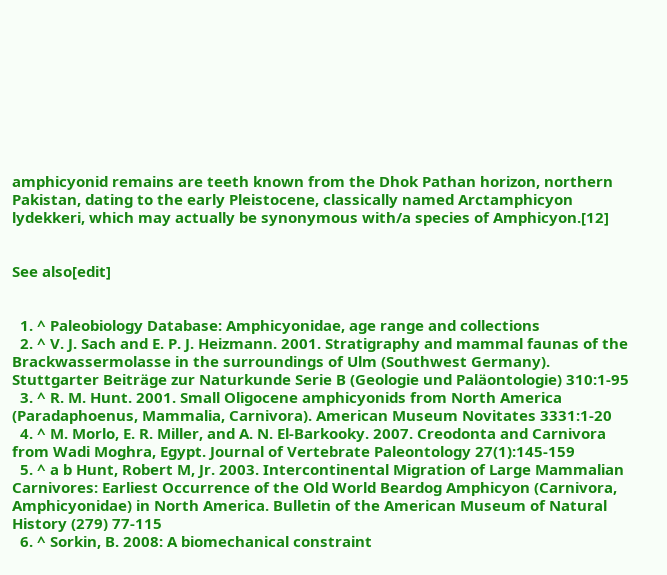amphicyonid remains are teeth known from the Dhok Pathan horizon, northern Pakistan, dating to the early Pleistocene, classically named Arctamphicyon lydekkeri, which may actually be synonymous with/a species of Amphicyon.[12]


See also[edit]


  1. ^ Paleobiology Database: Amphicyonidae, age range and collections
  2. ^ V. J. Sach and E. P. J. Heizmann. 2001. Stratigraphy and mammal faunas of the Brackwassermolasse in the surroundings of Ulm (Southwest Germany). Stuttgarter Beiträge zur Naturkunde Serie B (Geologie und Paläontologie) 310:1-95
  3. ^ R. M. Hunt. 2001. Small Oligocene amphicyonids from North America (Paradaphoenus, Mammalia, Carnivora). American Museum Novitates 3331:1-20
  4. ^ M. Morlo, E. R. Miller, and A. N. El-Barkooky. 2007. Creodonta and Carnivora from Wadi Moghra, Egypt. Journal of Vertebrate Paleontology 27(1):145-159
  5. ^ a b Hunt, Robert M, Jr. 2003. Intercontinental Migration of Large Mammalian Carnivores: Earliest Occurrence of the Old World Beardog Amphicyon (Carnivora, Amphicyonidae) in North America. Bulletin of the American Museum of Natural History (279) 77-115
  6. ^ Sorkin, B. 2008: A biomechanical constraint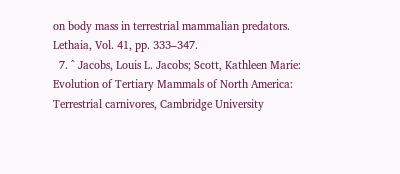on body mass in terrestrial mammalian predators. Lethaia, Vol. 41, pp. 333–347.
  7. ^ Jacobs, Louis L. Jacobs; Scott, Kathleen Marie: Evolution of Tertiary Mammals of North America: Terrestrial carnivores, Cambridge University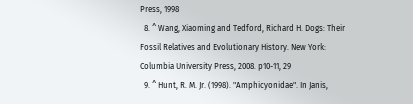Press, 1998
  8. ^ Wang, Xiaoming and Tedford, Richard H. Dogs: Their Fossil Relatives and Evolutionary History. New York: Columbia University Press, 2008. p10-11, 29
  9. ^ Hunt, R. M. Jr. (1998). "Amphicyonidae". In Janis,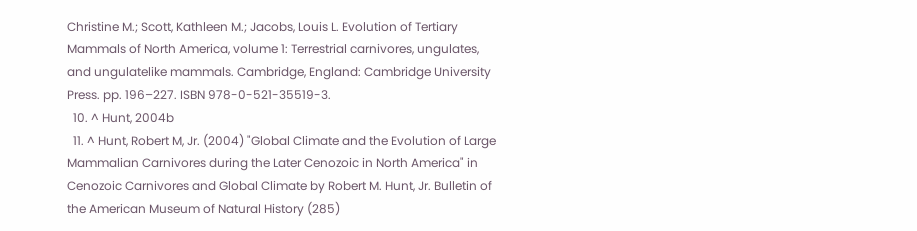Christine M.; Scott, Kathleen M.; Jacobs, Louis L. Evolution of Tertiary Mammals of North America, volume 1: Terrestrial carnivores, ungulates, and ungulatelike mammals. Cambridge, England: Cambridge University Press. pp. 196–227. ISBN 978-0-521-35519-3.
  10. ^ Hunt, 2004b
  11. ^ Hunt, Robert M, Jr. (2004) "Global Climate and the Evolution of Large Mammalian Carnivores during the Later Cenozoic in North America" in Cenozoic Carnivores and Global Climate by Robert M. Hunt, Jr. Bulletin of the American Museum of Natural History (285)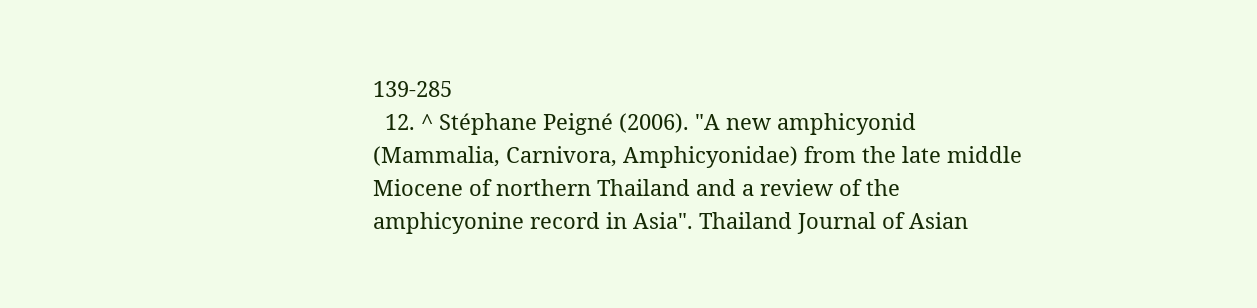139-285
  12. ^ Stéphane Peigné (2006). "A new amphicyonid (Mammalia, Carnivora, Amphicyonidae) from the late middle Miocene of northern Thailand and a review of the amphicyonine record in Asia". Thailand Journal of Asian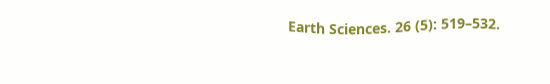Earth Sciences. 26 (5): 519–532.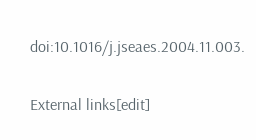doi:10.1016/j.jseaes.2004.11.003.

External links[edit]